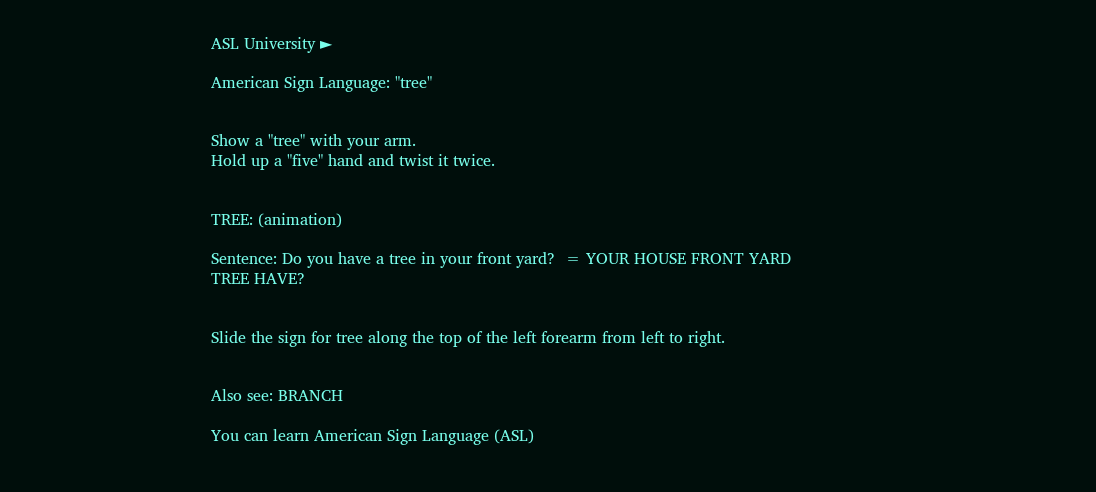ASL University ►

American Sign Language: "tree"


Show a "tree" with your arm.
Hold up a "five" hand and twist it twice.


TREE: (animation)

Sentence: Do you have a tree in your front yard?  = YOUR HOUSE FRONT YARD TREE HAVE?


Slide the sign for tree along the top of the left forearm from left to right.


Also see: BRANCH

You can learn American Sign Language (ASL)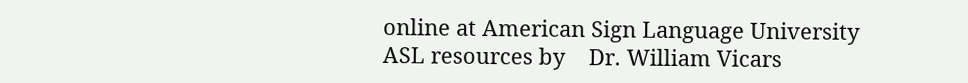online at American Sign Language University
ASL resources by    Dr. William Vicars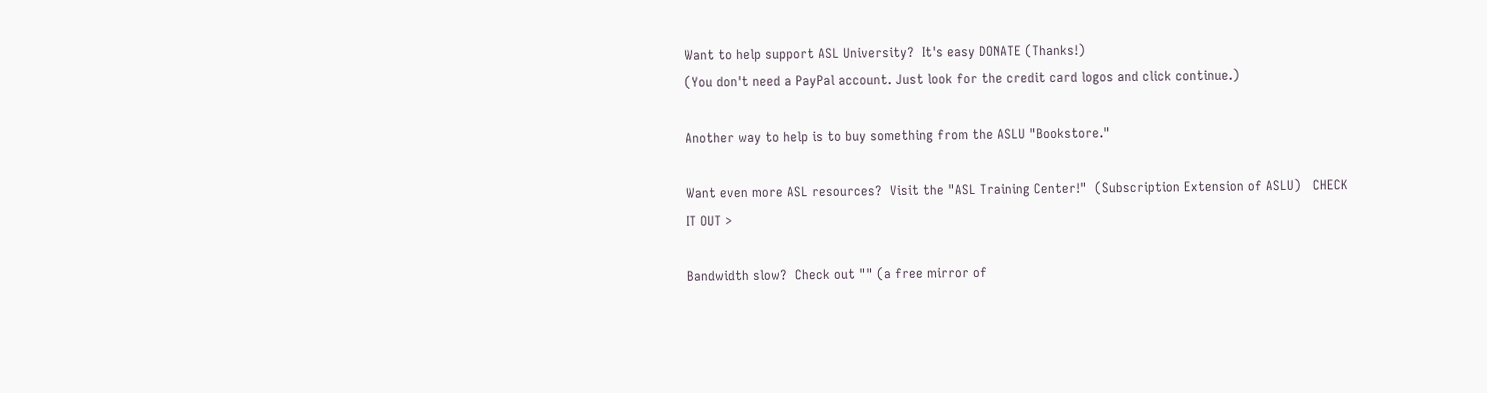Want to help support ASL University?  It's easy DONATE (Thanks!)
(You don't need a PayPal account. Just look for the credit card logos and click continue.)

Another way to help is to buy something from the ASLU "Bookstore."

Want even more ASL resources?  Visit the "ASL Training Center!"  (Subscription Extension of ASLU)   CHECK IT OUT >

Bandwidth slow?  Check out "" (a free mirror of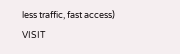less traffic, fast access)   VISIT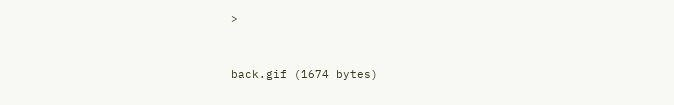>


back.gif (1674 bytes)